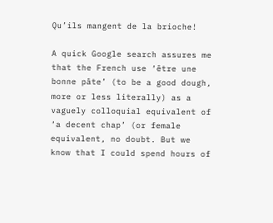Qu’ils mangent de la brioche!

A quick Google search assures me that the French use ‘être une bonne pâte’ (to be a good dough, more or less literally) as a vaguely colloquial equivalent of ‘a decent chap’ (or female equivalent, no doubt. But we know that I could spend hours of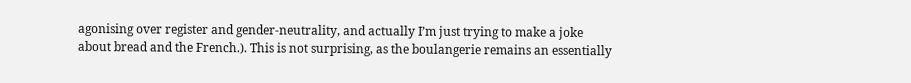agonising over register and gender-neutrality, and actually I’m just trying to make a joke about bread and the French.). This is not surprising, as the boulangerie remains an essentially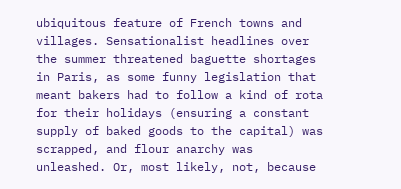ubiquitous feature of French towns and villages. Sensationalist headlines over the summer threatened baguette shortages in Paris, as some funny legislation that meant bakers had to follow a kind of rota for their holidays (ensuring a constant supply of baked goods to the capital) was scrapped, and flour anarchy was unleashed. Or, most likely, not, because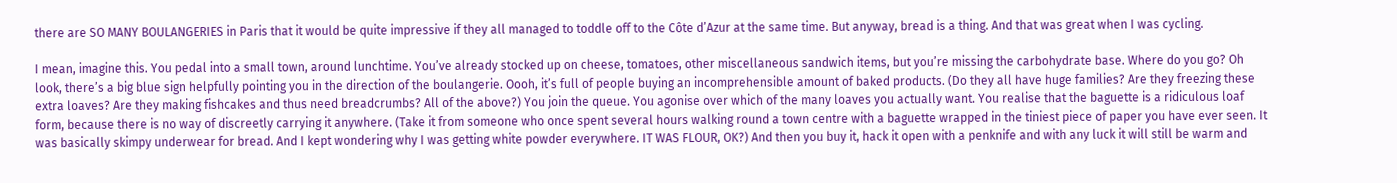there are SO MANY BOULANGERIES in Paris that it would be quite impressive if they all managed to toddle off to the Côte d’Azur at the same time. But anyway, bread is a thing. And that was great when I was cycling.

I mean, imagine this. You pedal into a small town, around lunchtime. You’ve already stocked up on cheese, tomatoes, other miscellaneous sandwich items, but you’re missing the carbohydrate base. Where do you go? Oh look, there’s a big blue sign helpfully pointing you in the direction of the boulangerie. Oooh, it’s full of people buying an incomprehensible amount of baked products. (Do they all have huge families? Are they freezing these extra loaves? Are they making fishcakes and thus need breadcrumbs? All of the above?) You join the queue. You agonise over which of the many loaves you actually want. You realise that the baguette is a ridiculous loaf form, because there is no way of discreetly carrying it anywhere. (Take it from someone who once spent several hours walking round a town centre with a baguette wrapped in the tiniest piece of paper you have ever seen. It was basically skimpy underwear for bread. And I kept wondering why I was getting white powder everywhere. IT WAS FLOUR, OK?) And then you buy it, hack it open with a penknife and with any luck it will still be warm and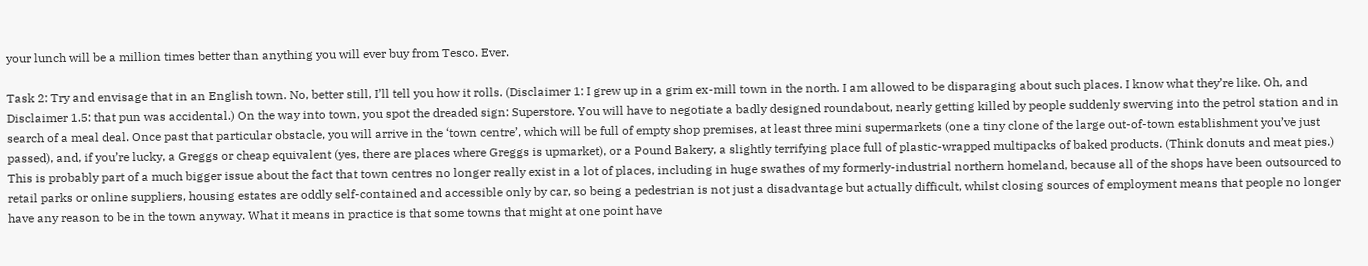your lunch will be a million times better than anything you will ever buy from Tesco. Ever.

Task 2: Try and envisage that in an English town. No, better still, I’ll tell you how it rolls. (Disclaimer 1: I grew up in a grim ex-mill town in the north. I am allowed to be disparaging about such places. I know what they’re like. Oh, and Disclaimer 1.5: that pun was accidental.) On the way into town, you spot the dreaded sign: Superstore. You will have to negotiate a badly designed roundabout, nearly getting killed by people suddenly swerving into the petrol station and in search of a meal deal. Once past that particular obstacle, you will arrive in the ‘town centre’, which will be full of empty shop premises, at least three mini supermarkets (one a tiny clone of the large out-of-town establishment you’ve just passed), and, if you’re lucky, a Greggs or cheap equivalent (yes, there are places where Greggs is upmarket), or a Pound Bakery, a slightly terrifying place full of plastic-wrapped multipacks of baked products. (Think donuts and meat pies.) This is probably part of a much bigger issue about the fact that town centres no longer really exist in a lot of places, including in huge swathes of my formerly-industrial northern homeland, because all of the shops have been outsourced to retail parks or online suppliers, housing estates are oddly self-contained and accessible only by car, so being a pedestrian is not just a disadvantage but actually difficult, whilst closing sources of employment means that people no longer have any reason to be in the town anyway. What it means in practice is that some towns that might at one point have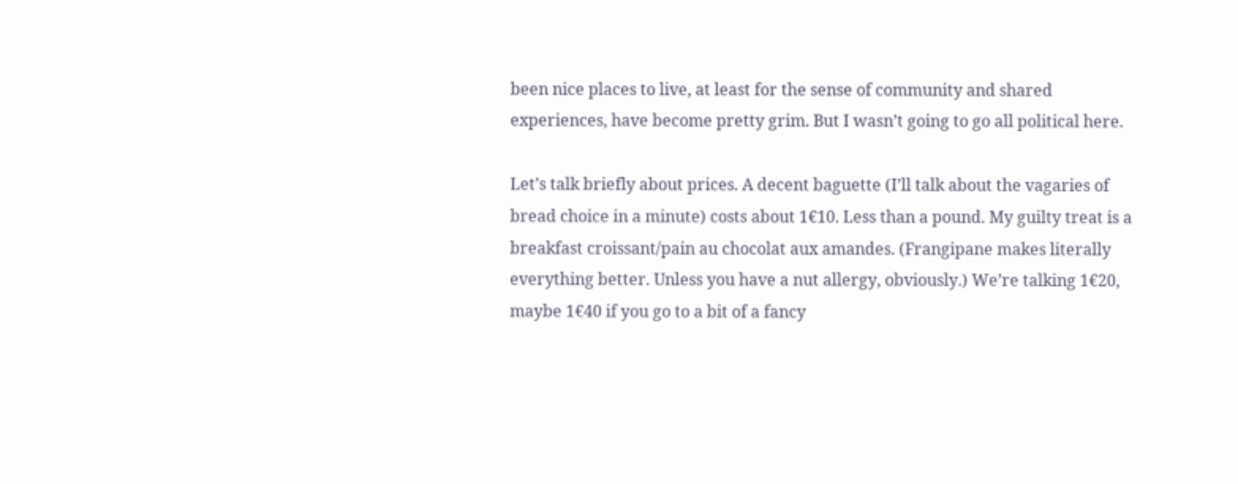been nice places to live, at least for the sense of community and shared experiences, have become pretty grim. But I wasn’t going to go all political here.

Let’s talk briefly about prices. A decent baguette (I’ll talk about the vagaries of bread choice in a minute) costs about 1€10. Less than a pound. My guilty treat is a breakfast croissant/pain au chocolat aux amandes. (Frangipane makes literally everything better. Unless you have a nut allergy, obviously.) We’re talking 1€20, maybe 1€40 if you go to a bit of a fancy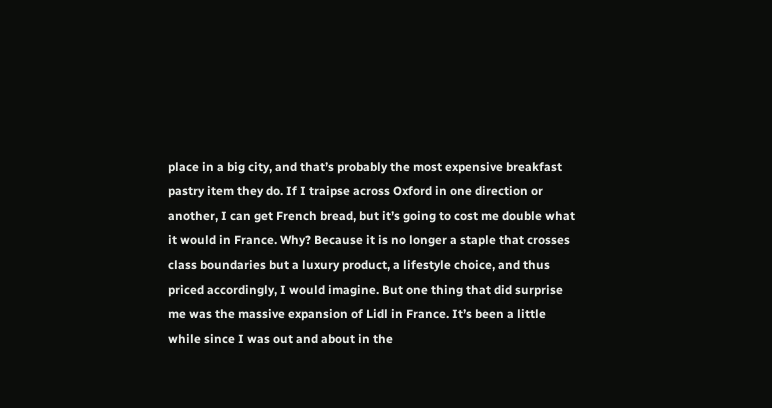place in a big city, and that’s probably the most expensive breakfast pastry item they do. If I traipse across Oxford in one direction or another, I can get French bread, but it’s going to cost me double what it would in France. Why? Because it is no longer a staple that crosses class boundaries but a luxury product, a lifestyle choice, and thus priced accordingly, I would imagine. But one thing that did surprise me was the massive expansion of Lidl in France. It’s been a little while since I was out and about in the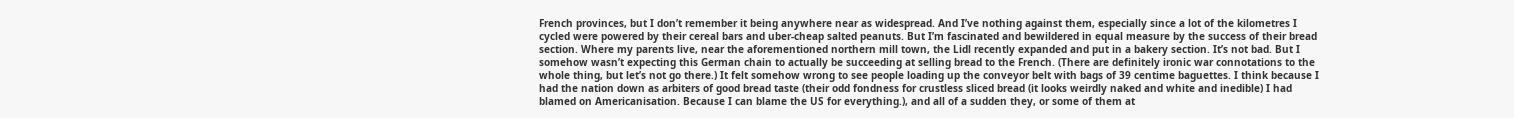French provinces, but I don’t remember it being anywhere near as widespread. And I’ve nothing against them, especially since a lot of the kilometres I cycled were powered by their cereal bars and uber-cheap salted peanuts. But I’m fascinated and bewildered in equal measure by the success of their bread section. Where my parents live, near the aforementioned northern mill town, the Lidl recently expanded and put in a bakery section. It’s not bad. But I somehow wasn’t expecting this German chain to actually be succeeding at selling bread to the French. (There are definitely ironic war connotations to the whole thing, but let’s not go there.) It felt somehow wrong to see people loading up the conveyor belt with bags of 39 centime baguettes. I think because I had the nation down as arbiters of good bread taste (their odd fondness for crustless sliced bread (it looks weirdly naked and white and inedible) I had blamed on Americanisation. Because I can blame the US for everything.), and all of a sudden they, or some of them at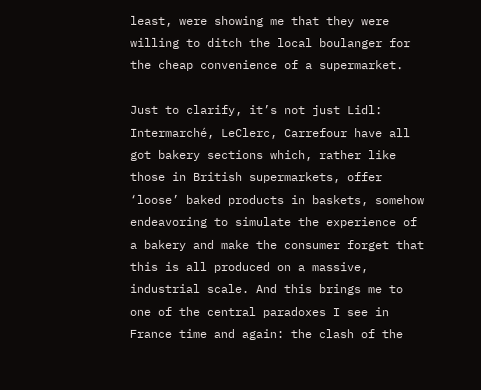least, were showing me that they were willing to ditch the local boulanger for the cheap convenience of a supermarket.

Just to clarify, it’s not just Lidl: Intermarché, LeClerc, Carrefour have all got bakery sections which, rather like those in British supermarkets, offer ‘loose’ baked products in baskets, somehow endeavoring to simulate the experience of a bakery and make the consumer forget that this is all produced on a massive, industrial scale. And this brings me to one of the central paradoxes I see in France time and again: the clash of the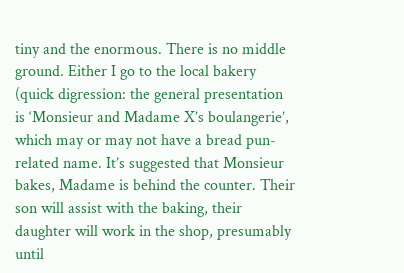tiny and the enormous. There is no middle ground. Either I go to the local bakery (quick digression: the general presentation is ‘Monsieur and Madame X’s boulangerie’, which may or may not have a bread pun-related name. It’s suggested that Monsieur bakes, Madame is behind the counter. Their son will assist with the baking, their daughter will work in the shop, presumably until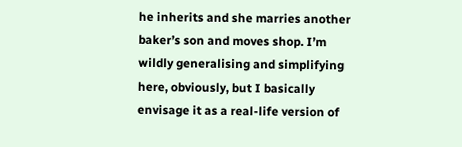he inherits and she marries another baker’s son and moves shop. I’m wildly generalising and simplifying here, obviously, but I basically envisage it as a real-life version of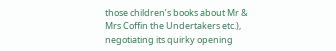those children’s books about Mr & Mrs Coffin the Undertakers etc.), negotiating its quirky opening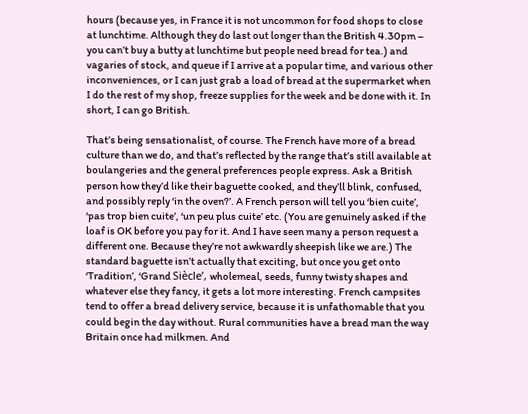hours (because yes, in France it is not uncommon for food shops to close at lunchtime. Although they do last out longer than the British 4.30pm – you can’t buy a butty at lunchtime but people need bread for tea.) and vagaries of stock, and queue if I arrive at a popular time, and various other inconveniences, or I can just grab a load of bread at the supermarket when I do the rest of my shop, freeze supplies for the week and be done with it. In short, I can go British.

That’s being sensationalist, of course. The French have more of a bread culture than we do, and that’s reflected by the range that’s still available at boulangeries and the general preferences people express. Ask a British person how they’d like their baguette cooked, and they’ll blink, confused, and possibly reply ‘in the oven?’. A French person will tell you ‘bien cuite’, ‘pas trop bien cuite’, ‘un peu plus cuite’ etc. (You are genuinely asked if the loaf is OK before you pay for it. And I have seen many a person request a different one. Because they’re not awkwardly sheepish like we are.) The standard baguette isn’t actually that exciting, but once you get onto ‘Tradition’, ‘Grand Siècle’, wholemeal, seeds, funny twisty shapes and whatever else they fancy, it gets a lot more interesting. French campsites tend to offer a bread delivery service, because it is unfathomable that you could begin the day without. Rural communities have a bread man the way Britain once had milkmen. And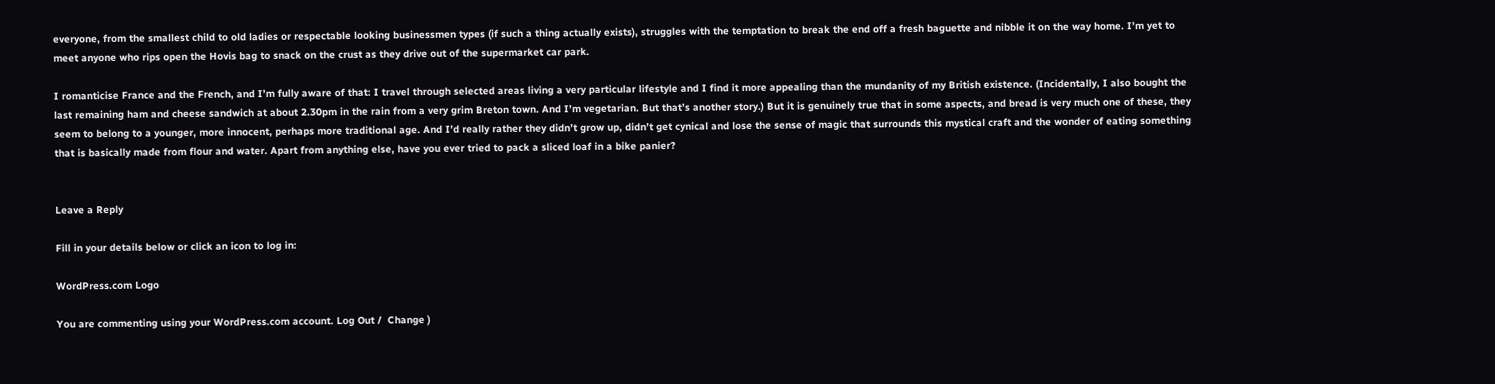everyone, from the smallest child to old ladies or respectable looking businessmen types (if such a thing actually exists), struggles with the temptation to break the end off a fresh baguette and nibble it on the way home. I’m yet to meet anyone who rips open the Hovis bag to snack on the crust as they drive out of the supermarket car park.

I romanticise France and the French, and I’m fully aware of that: I travel through selected areas living a very particular lifestyle and I find it more appealing than the mundanity of my British existence. (Incidentally, I also bought the last remaining ham and cheese sandwich at about 2.30pm in the rain from a very grim Breton town. And I’m vegetarian. But that’s another story.) But it is genuinely true that in some aspects, and bread is very much one of these, they seem to belong to a younger, more innocent, perhaps more traditional age. And I’d really rather they didn’t grow up, didn’t get cynical and lose the sense of magic that surrounds this mystical craft and the wonder of eating something that is basically made from flour and water. Apart from anything else, have you ever tried to pack a sliced loaf in a bike panier?


Leave a Reply

Fill in your details below or click an icon to log in:

WordPress.com Logo

You are commenting using your WordPress.com account. Log Out /  Change )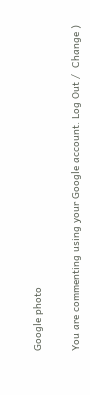Google photo

You are commenting using your Google account. Log Out /  Change )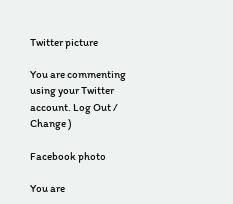Twitter picture

You are commenting using your Twitter account. Log Out /  Change )

Facebook photo

You are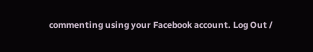commenting using your Facebook account. Log Out /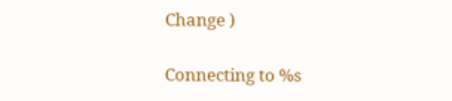Change )

Connecting to %s